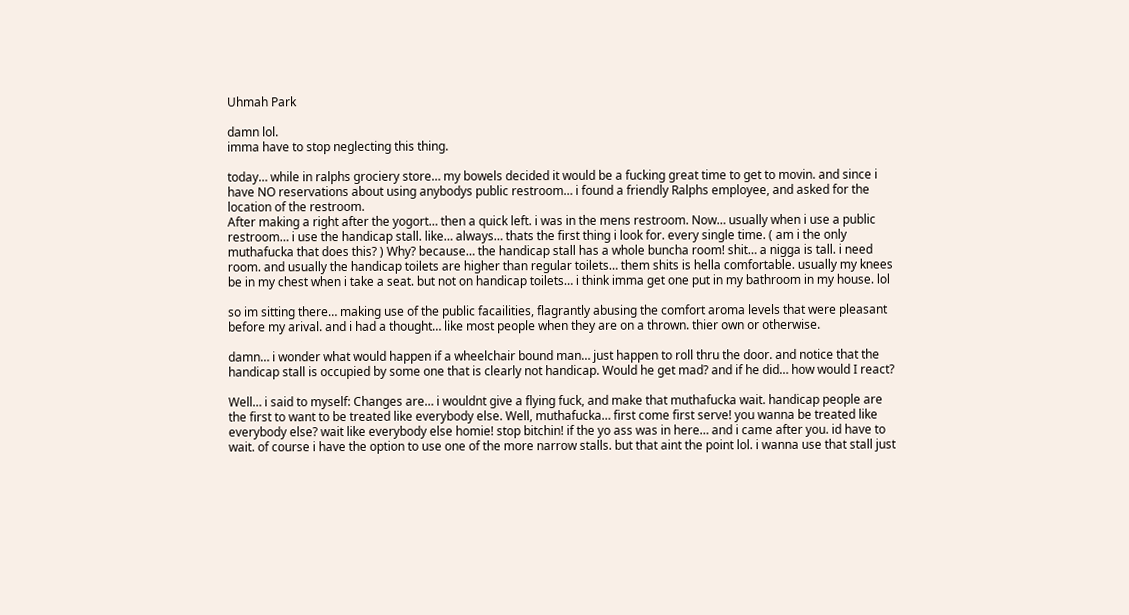Uhmah Park

damn lol.
imma have to stop neglecting this thing.

today… while in ralphs grociery store… my bowels decided it would be a fucking great time to get to movin. and since i have NO reservations about using anybodys public restroom… i found a friendly Ralphs employee, and asked for the location of the restroom.
After making a right after the yogort… then a quick left. i was in the mens restroom. Now… usually when i use a public restroom… i use the handicap stall. like… always… thats the first thing i look for. every single time. ( am i the only muthafucka that does this? ) Why? because… the handicap stall has a whole buncha room! shit… a nigga is tall. i need room. and usually the handicap toilets are higher than regular toilets… them shits is hella comfortable. usually my knees be in my chest when i take a seat. but not on handicap toilets… i think imma get one put in my bathroom in my house. lol

so im sitting there… making use of the public facailities, flagrantly abusing the comfort aroma levels that were pleasant before my arival. and i had a thought… like most people when they are on a thrown. thier own or otherwise.

damn… i wonder what would happen if a wheelchair bound man… just happen to roll thru the door. and notice that the handicap stall is occupied by some one that is clearly not handicap. Would he get mad? and if he did… how would I react?

Well… i said to myself: Changes are… i wouldnt give a flying fuck, and make that muthafucka wait. handicap people are the first to want to be treated like everybody else. Well, muthafucka… first come first serve! you wanna be treated like everybody else? wait like everybody else homie! stop bitchin! if the yo ass was in here… and i came after you. id have to wait. of course i have the option to use one of the more narrow stalls. but that aint the point lol. i wanna use that stall just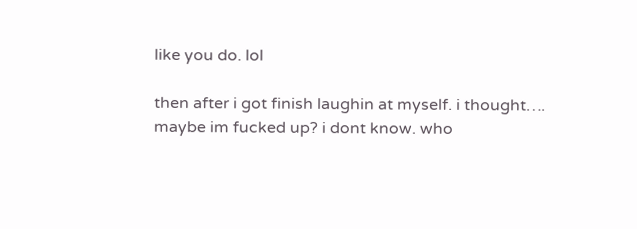like you do. lol

then after i got finish laughin at myself. i thought…. maybe im fucked up? i dont know. who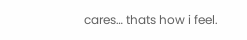cares… thats how i feel.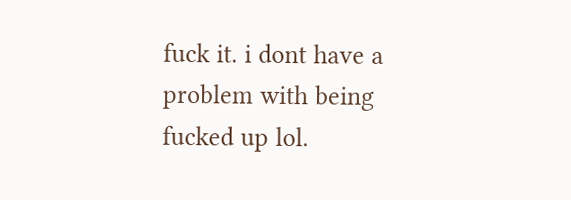fuck it. i dont have a problem with being fucked up lol.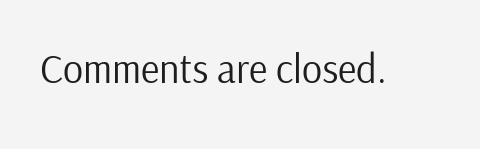Comments are closed.